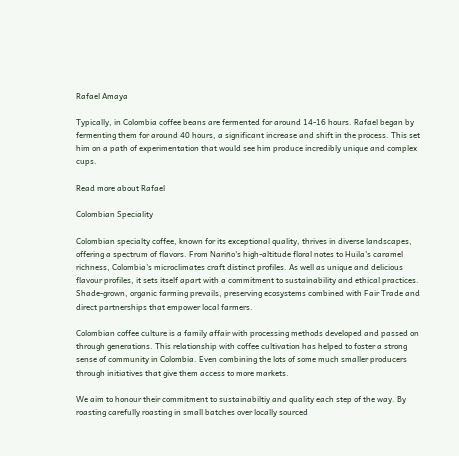Rafael Amaya

Typically, in Colombia coffee beans are fermented for around 14-16 hours. Rafael began by fermenting them for around 40 hours, a significant increase and shift in the process. This set him on a path of experimentation that would see him produce incredibly unique and complex cups.

Read more about Rafael

Colombian Speciality

Colombian specialty coffee, known for its exceptional quality, thrives in diverse landscapes, offering a spectrum of flavors. From Nariño's high-altitude floral notes to Huila's caramel richness, Colombia's microclimates craft distinct profiles. As well as unique and delicious flavour profiles, it sets itself apart with a commitment to sustainability and ethical practices. Shade-grown, organic farming prevails, preserving ecosystems combined with Fair Trade and direct partnerships that empower local farmers.

Colombian coffee culture is a family affair with processing methods developed and passed on through generations. This relationship with coffee cultivation has helped to foster a strong sense of community in Colombia. Even combining the lots of some much smaller producers through initiatives that give them access to more markets.

We aim to honour their commitment to sustainabiltiy and quality each step of the way. By roasting carefully roasting in small batches over locally sourced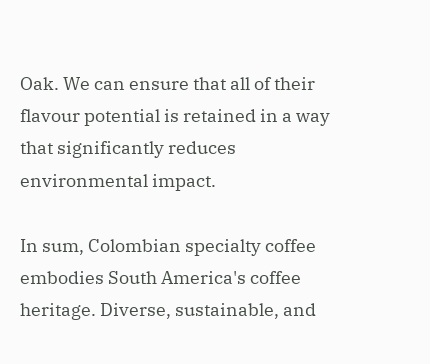Oak. We can ensure that all of their flavour potential is retained in a way that significantly reduces environmental impact.

In sum, Colombian specialty coffee embodies South America's coffee heritage. Diverse, sustainable, and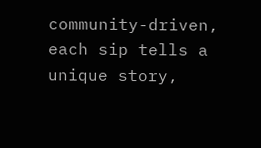community-driven, each sip tells a unique story,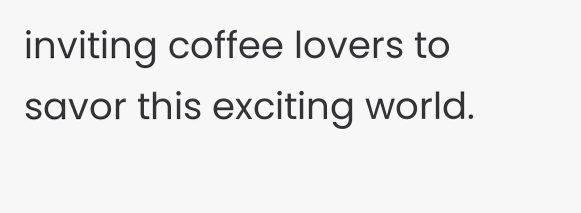inviting coffee lovers to savor this exciting world.